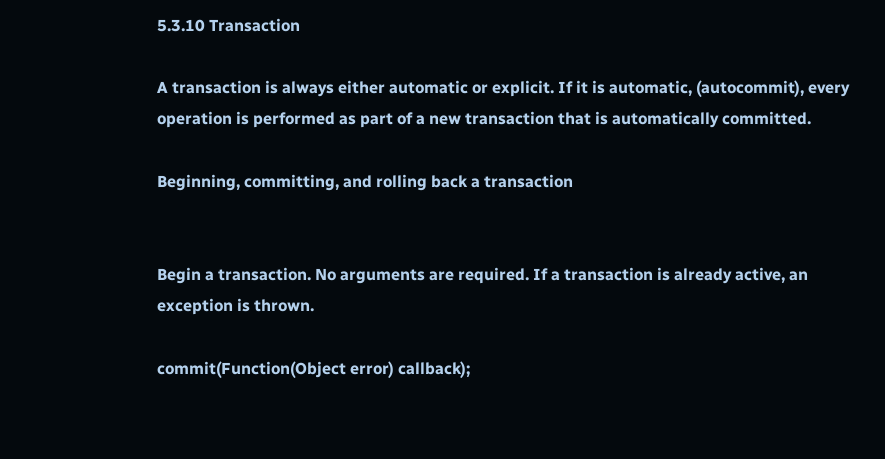5.3.10 Transaction

A transaction is always either automatic or explicit. If it is automatic, (autocommit), every operation is performed as part of a new transaction that is automatically committed.

Beginning, committing, and rolling back a transaction


Begin a transaction. No arguments are required. If a transaction is already active, an exception is thrown.

commit(Function(Object error) callback);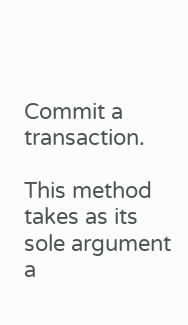Commit a transaction.

This method takes as its sole argument a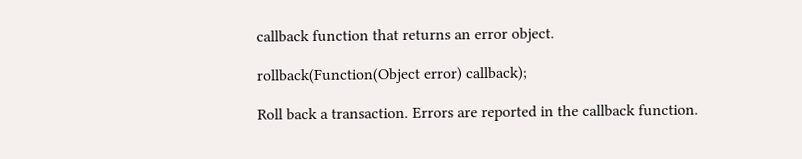callback function that returns an error object.

rollback(Function(Object error) callback);

Roll back a transaction. Errors are reported in the callback function.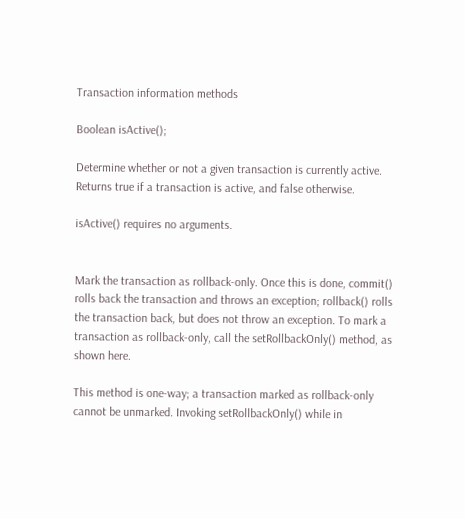Transaction information methods

Boolean isActive();

Determine whether or not a given transaction is currently active. Returns true if a transaction is active, and false otherwise.

isActive() requires no arguments.


Mark the transaction as rollback-only. Once this is done, commit() rolls back the transaction and throws an exception; rollback() rolls the transaction back, but does not throw an exception. To mark a transaction as rollback-only, call the setRollbackOnly() method, as shown here.

This method is one-way; a transaction marked as rollback-only cannot be unmarked. Invoking setRollbackOnly() while in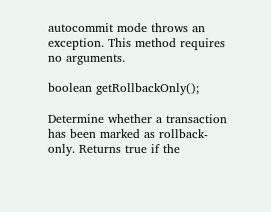autocommit mode throws an exception. This method requires no arguments.

boolean getRollbackOnly();

Determine whether a transaction has been marked as rollback-only. Returns true if the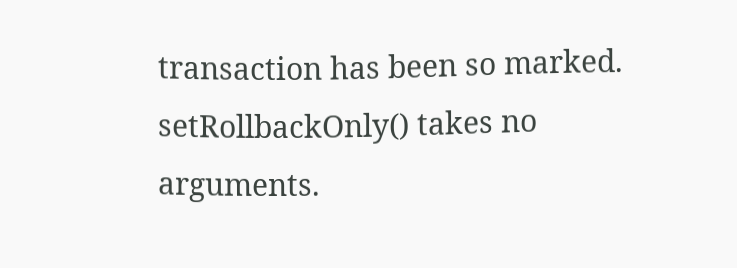transaction has been so marked. setRollbackOnly() takes no arguments.